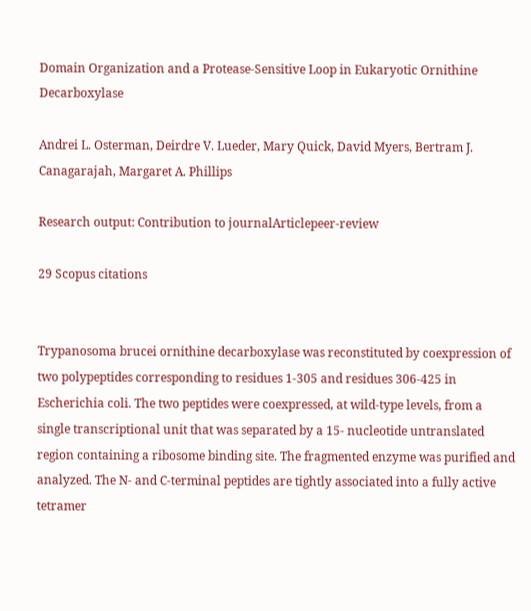Domain Organization and a Protease-Sensitive Loop in Eukaryotic Ornithine Decarboxylase

Andrei L. Osterman, Deirdre V. Lueder, Mary Quick, David Myers, Bertram J. Canagarajah, Margaret A. Phillips

Research output: Contribution to journalArticlepeer-review

29 Scopus citations


Trypanosoma brucei ornithine decarboxylase was reconstituted by coexpression of two polypeptides corresponding to residues 1-305 and residues 306-425 in Escherichia coli. The two peptides were coexpressed, at wild-type levels, from a single transcriptional unit that was separated by a 15- nucleotide untranslated region containing a ribosome binding site. The fragmented enzyme was purified and analyzed. The N- and C-terminal peptides are tightly associated into a fully active tetramer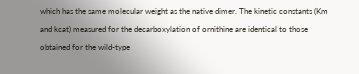which has the same molecular weight as the native dimer. The kinetic constants (Km and kcat) measured for the decarboxylation of ornithine are identical to those obtained for the wild-type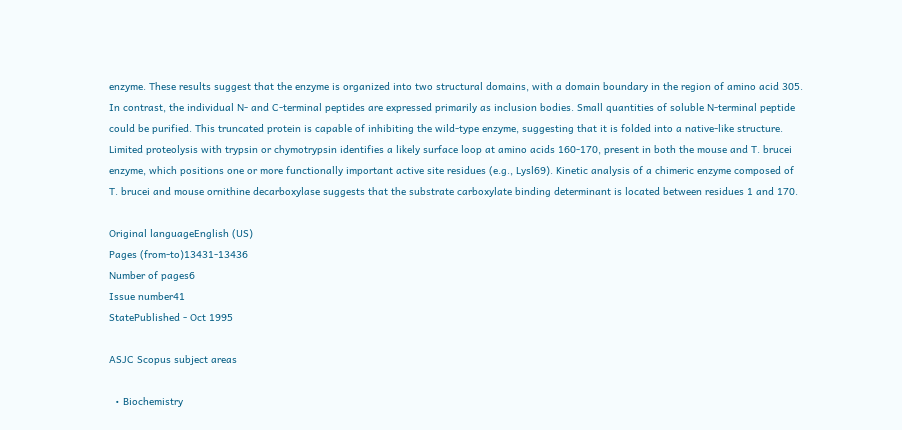enzyme. These results suggest that the enzyme is organized into two structural domains, with a domain boundary in the region of amino acid 305. In contrast, the individual N- and C-terminal peptides are expressed primarily as inclusion bodies. Small quantities of soluble N-terminal peptide could be purified. This truncated protein is capable of inhibiting the wild-type enzyme, suggesting that it is folded into a native-like structure. Limited proteolysis with trypsin or chymotrypsin identifies a likely surface loop at amino acids 160-170, present in both the mouse and T. brucei enzyme, which positions one or more functionally important active site residues (e.g., Lysl69). Kinetic analysis of a chimeric enzyme composed of T. brucei and mouse ornithine decarboxylase suggests that the substrate carboxylate binding determinant is located between residues 1 and 170.

Original languageEnglish (US)
Pages (from-to)13431-13436
Number of pages6
Issue number41
StatePublished - Oct 1995

ASJC Scopus subject areas

  • Biochemistry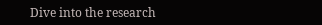Dive into the research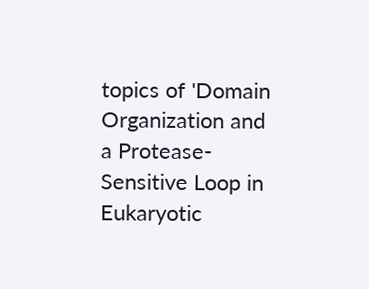topics of 'Domain Organization and a Protease-Sensitive Loop in Eukaryotic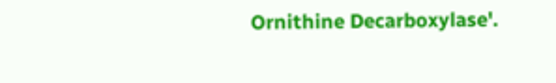Ornithine Decarboxylase'.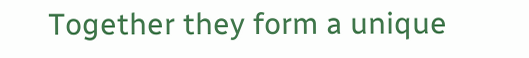Together they form a unique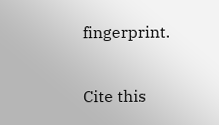fingerprint.

Cite this